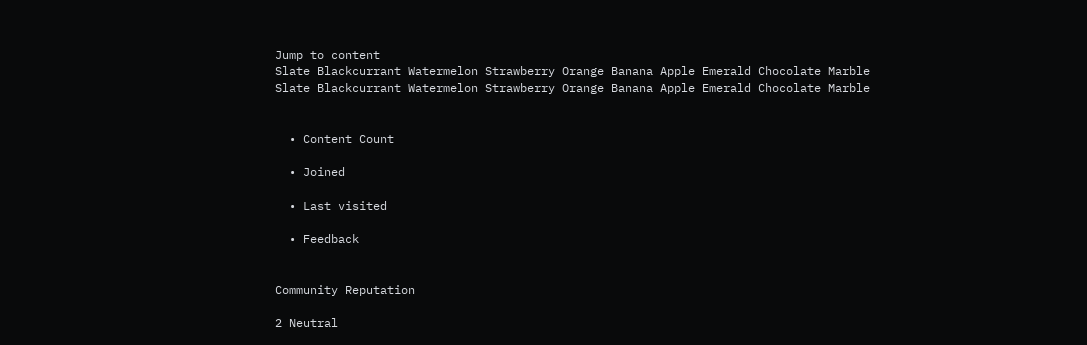Jump to content
Slate Blackcurrant Watermelon Strawberry Orange Banana Apple Emerald Chocolate Marble
Slate Blackcurrant Watermelon Strawberry Orange Banana Apple Emerald Chocolate Marble


  • Content Count

  • Joined

  • Last visited

  • Feedback


Community Reputation

2 Neutral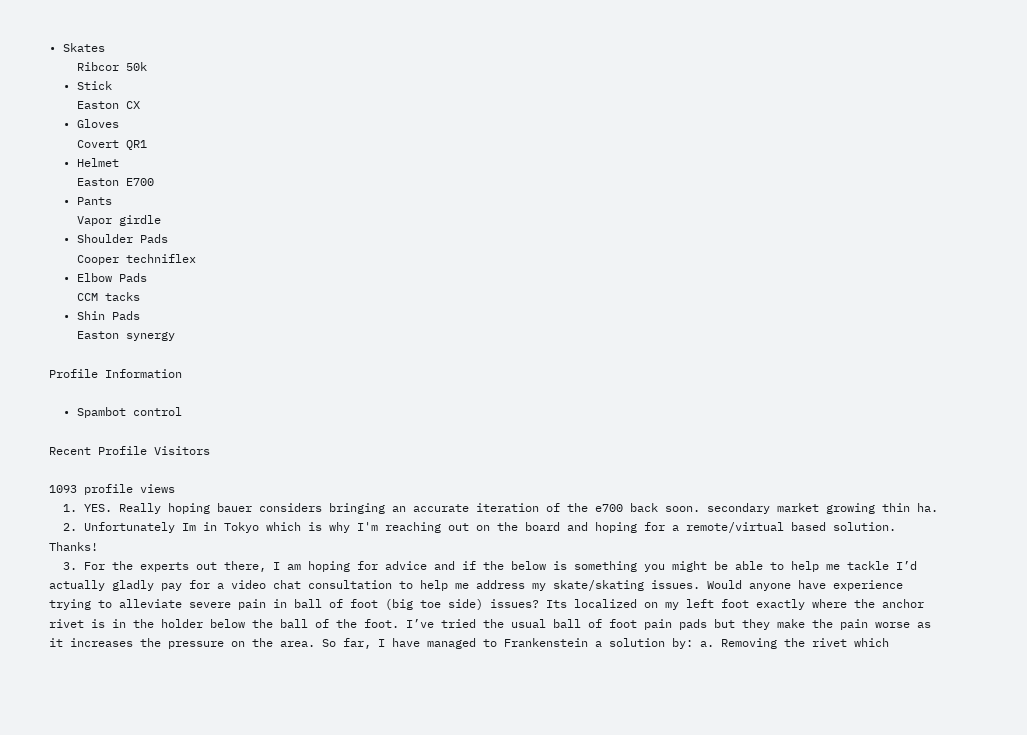• Skates
    Ribcor 50k
  • Stick
    Easton CX
  • Gloves
    Covert QR1
  • Helmet
    Easton E700
  • Pants
    Vapor girdle
  • Shoulder Pads
    Cooper techniflex
  • Elbow Pads
    CCM tacks
  • Shin Pads
    Easton synergy

Profile Information

  • Spambot control

Recent Profile Visitors

1093 profile views
  1. YES. Really hoping bauer considers bringing an accurate iteration of the e700 back soon. secondary market growing thin ha.
  2. Unfortunately Im in Tokyo which is why I'm reaching out on the board and hoping for a remote/virtual based solution. Thanks!
  3. For the experts out there, I am hoping for advice and if the below is something you might be able to help me tackle I’d actually gladly pay for a video chat consultation to help me address my skate/skating issues. Would anyone have experience trying to alleviate severe pain in ball of foot (big toe side) issues? Its localized on my left foot exactly where the anchor rivet is in the holder below the ball of the foot. I’ve tried the usual ball of foot pain pads but they make the pain worse as it increases the pressure on the area. So far, I have managed to Frankenstein a solution by: a. Removing the rivet which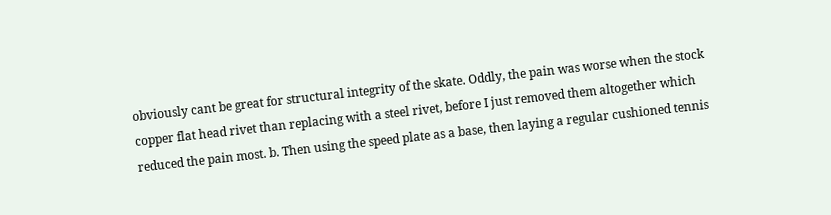obviously cant be great for structural integrity of the skate. Oddly, the pain was worse when the stock copper flat head rivet than replacing with a steel rivet, before I just removed them altogether which reduced the pain most. b. Then using the speed plate as a base, then laying a regular cushioned tennis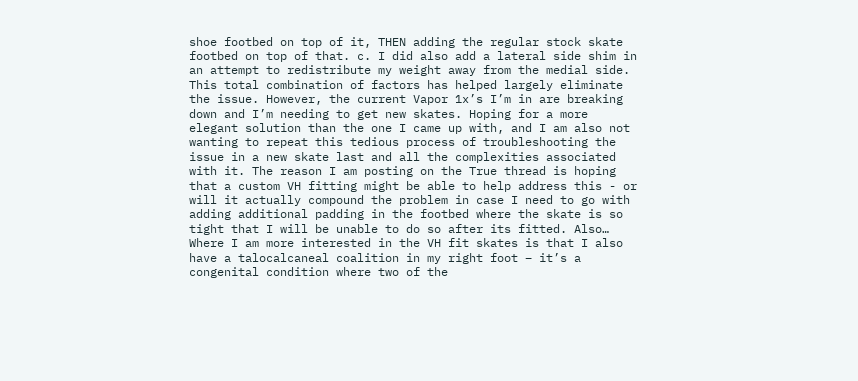shoe footbed on top of it, THEN adding the regular stock skate footbed on top of that. c. I did also add a lateral side shim in an attempt to redistribute my weight away from the medial side. This total combination of factors has helped largely eliminate the issue. However, the current Vapor 1x’s I’m in are breaking down and I’m needing to get new skates. Hoping for a more elegant solution than the one I came up with, and I am also not wanting to repeat this tedious process of troubleshooting the issue in a new skate last and all the complexities associated with it. The reason I am posting on the True thread is hoping that a custom VH fitting might be able to help address this - or will it actually compound the problem in case I need to go with adding additional padding in the footbed where the skate is so tight that I will be unable to do so after its fitted. Also… Where I am more interested in the VH fit skates is that I also have a talocalcaneal coalition in my right foot – it’s a congenital condition where two of the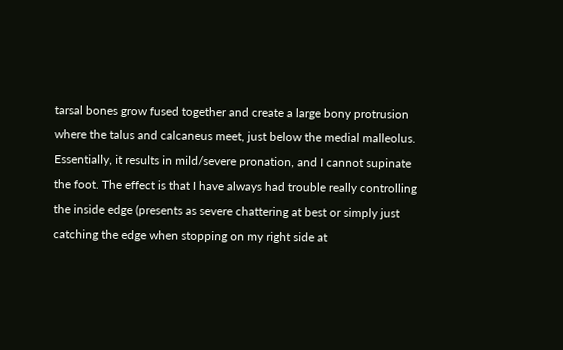tarsal bones grow fused together and create a large bony protrusion where the talus and calcaneus meet, just below the medial malleolus. Essentially, it results in mild/severe pronation, and I cannot supinate the foot. The effect is that I have always had trouble really controlling the inside edge (presents as severe chattering at best or simply just catching the edge when stopping on my right side at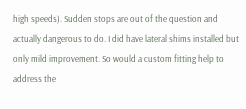high speeds). Sudden stops are out of the question and actually dangerous to do. I did have lateral shims installed but only mild improvement. So would a custom fitting help to address the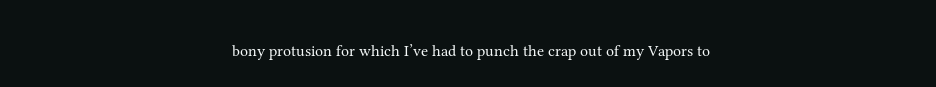bony protusion for which I’ve had to punch the crap out of my Vapors to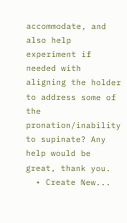accommodate, and also help experiment if needed with aligning the holder to address some of the pronation/inability to supinate? Any help would be great, thank you.
  • Create New...